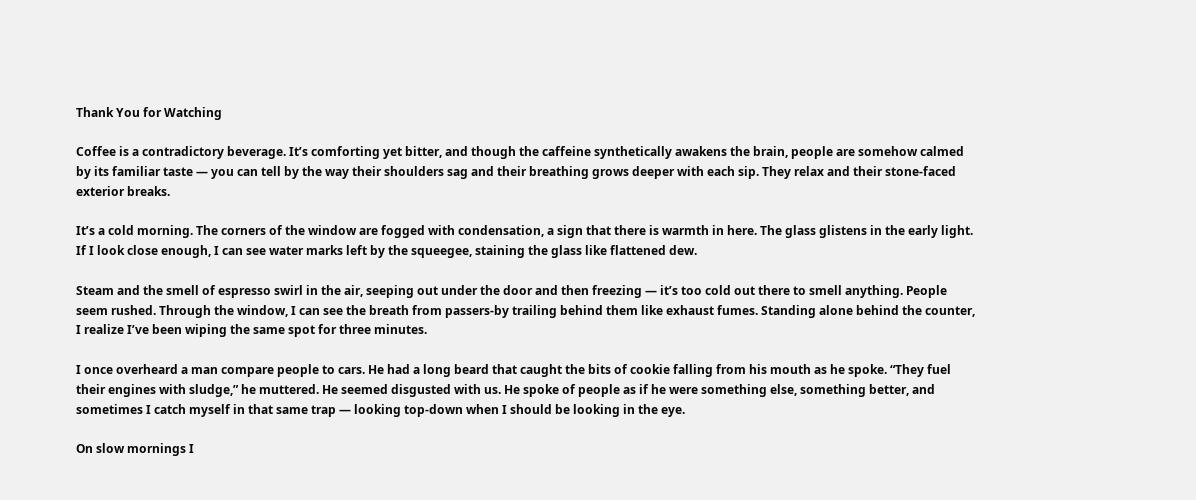Thank You for Watching

Coffee is a contradictory beverage. It’s comforting yet bitter, and though the caffeine synthetically awakens the brain, people are somehow calmed by its familiar taste — you can tell by the way their shoulders sag and their breathing grows deeper with each sip. They relax and their stone-faced exterior breaks.

It’s a cold morning. The corners of the window are fogged with condensation, a sign that there is warmth in here. The glass glistens in the early light. If I look close enough, I can see water marks left by the squeegee, staining the glass like flattened dew.

Steam and the smell of espresso swirl in the air, seeping out under the door and then freezing — it’s too cold out there to smell anything. People seem rushed. Through the window, I can see the breath from passers-by trailing behind them like exhaust fumes. Standing alone behind the counter, I realize I’ve been wiping the same spot for three minutes.

I once overheard a man compare people to cars. He had a long beard that caught the bits of cookie falling from his mouth as he spoke. “They fuel their engines with sludge,” he muttered. He seemed disgusted with us. He spoke of people as if he were something else, something better, and sometimes I catch myself in that same trap — looking top-down when I should be looking in the eye.

On slow mornings I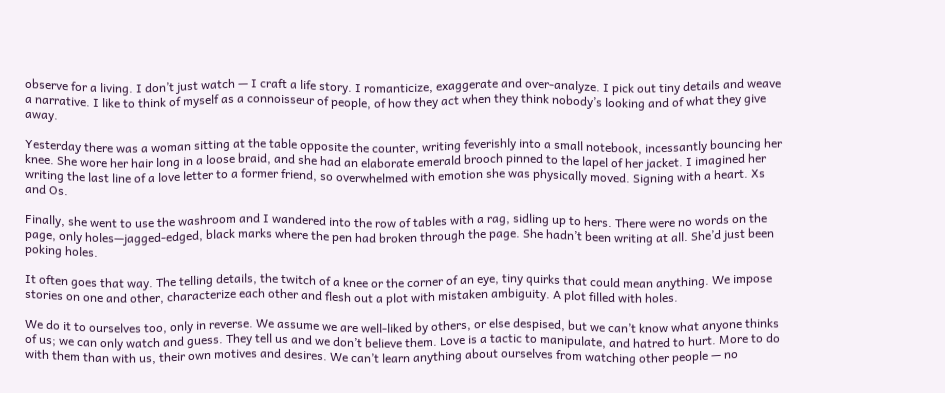observe for a living. I don’t just watch — I craft a life story. I romanticize, exaggerate and over-analyze. I pick out tiny details and weave a narrative. I like to think of myself as a connoisseur of people, of how they act when they think nobody’s looking and of what they give away.

Yesterday there was a woman sitting at the table opposite the counter, writing feverishly into a small notebook, incessantly bouncing her knee. She wore her hair long in a loose braid, and she had an elaborate emerald brooch pinned to the lapel of her jacket. I imagined her writing the last line of a love letter to a former friend, so overwhelmed with emotion she was physically moved. Signing with a heart. Xs and Os.

Finally, she went to use the washroom and I wandered into the row of tables with a rag, sidling up to hers. There were no words on the page, only holes—jagged-edged, black marks where the pen had broken through the page. She hadn’t been writing at all. She’d just been poking holes.

It often goes that way. The telling details, the twitch of a knee or the corner of an eye, tiny quirks that could mean anything. We impose stories on one and other, characterize each other and flesh out a plot with mistaken ambiguity. A plot filled with holes.

We do it to ourselves too, only in reverse. We assume we are well-liked by others, or else despised, but we can’t know what anyone thinks of us; we can only watch and guess. They tell us and we don’t believe them. Love is a tactic to manipulate, and hatred to hurt. More to do with them than with us, their own motives and desires. We can’t learn anything about ourselves from watching other people — no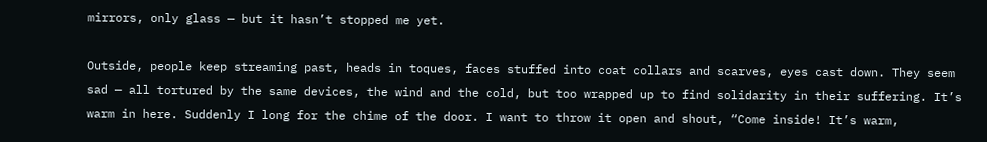mirrors, only glass — but it hasn’t stopped me yet.

Outside, people keep streaming past, heads in toques, faces stuffed into coat collars and scarves, eyes cast down. They seem sad — all tortured by the same devices, the wind and the cold, but too wrapped up to find solidarity in their suffering. It’s warm in here. Suddenly I long for the chime of the door. I want to throw it open and shout, “Come inside! It’s warm,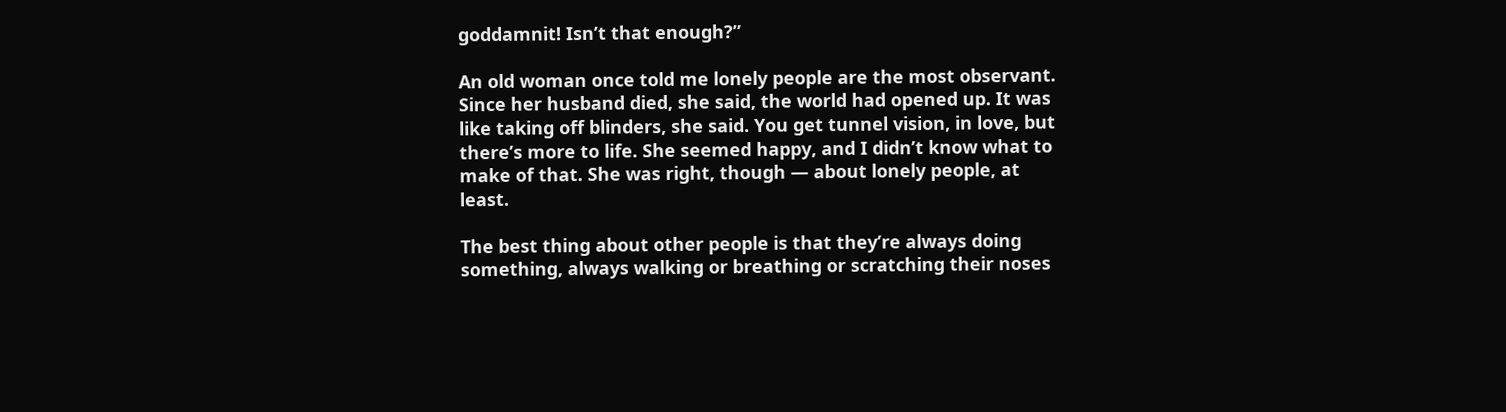goddamnit! Isn’t that enough?”

An old woman once told me lonely people are the most observant. Since her husband died, she said, the world had opened up. It was like taking off blinders, she said. You get tunnel vision, in love, but there’s more to life. She seemed happy, and I didn’t know what to make of that. She was right, though — about lonely people, at least.

The best thing about other people is that they’re always doing something, always walking or breathing or scratching their noses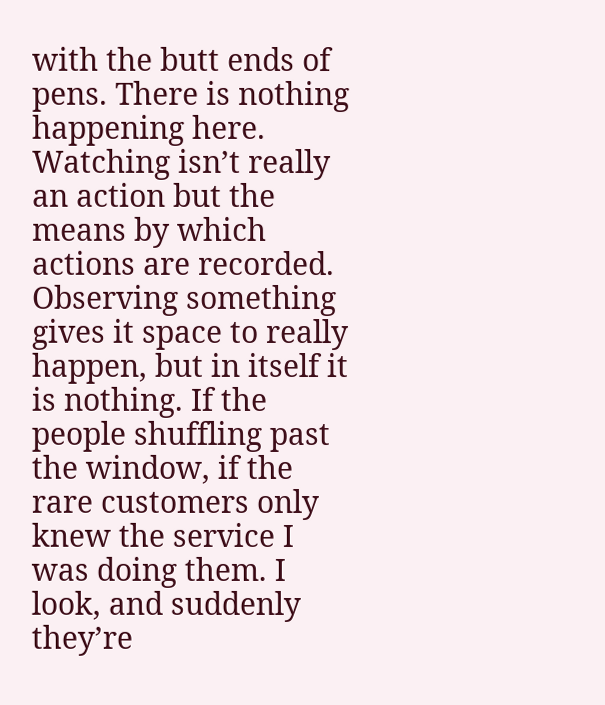with the butt ends of pens. There is nothing happening here. Watching isn’t really an action but the means by which actions are recorded. Observing something gives it space to really happen, but in itself it is nothing. If the people shuffling past the window, if the rare customers only knew the service I was doing them. I look, and suddenly they’re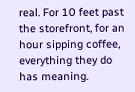real. For 10 feet past the storefront, for an hour sipping coffee, everything they do has meaning.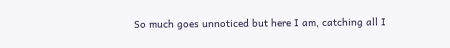So much goes unnoticed but here I am, catching all I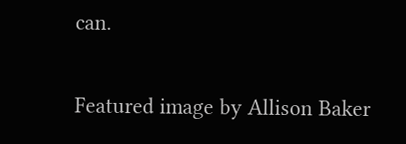can.

Featured image by Allison Baker